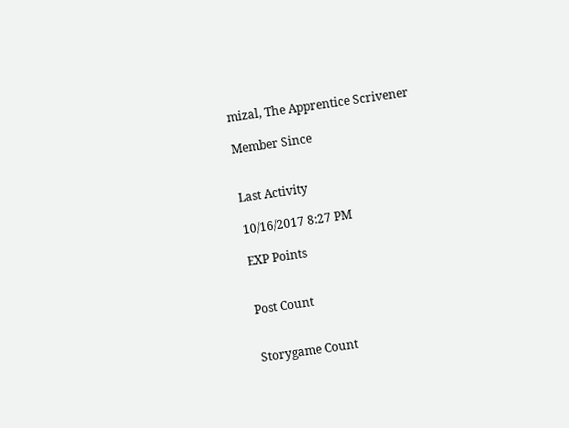mizal, The Apprentice Scrivener

Member Since


Last Activity

10/16/2017 8:27 PM

EXP Points


Post Count


Storygame Count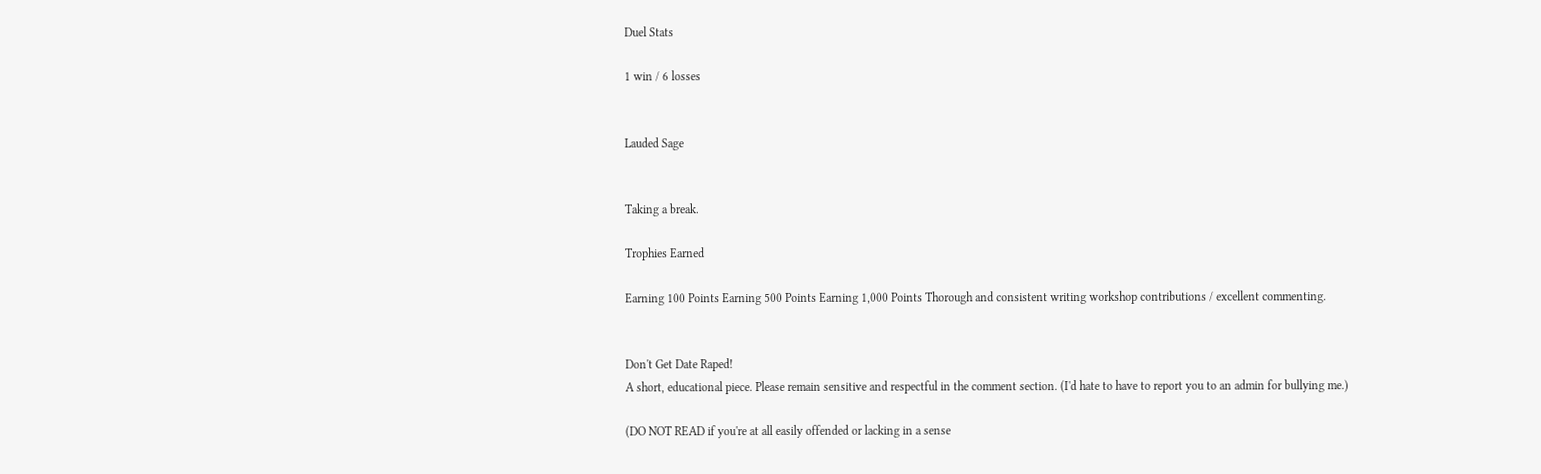Duel Stats

1 win / 6 losses


Lauded Sage


Taking a break.

Trophies Earned

Earning 100 Points Earning 500 Points Earning 1,000 Points Thorough and consistent writing workshop contributions / excellent commenting.


Don't Get Date Raped!
A short, educational piece. Please remain sensitive and respectful in the comment section. (I'd hate to have to report you to an admin for bullying me.)

(DO NOT READ if you're at all easily offended or lacking in a sense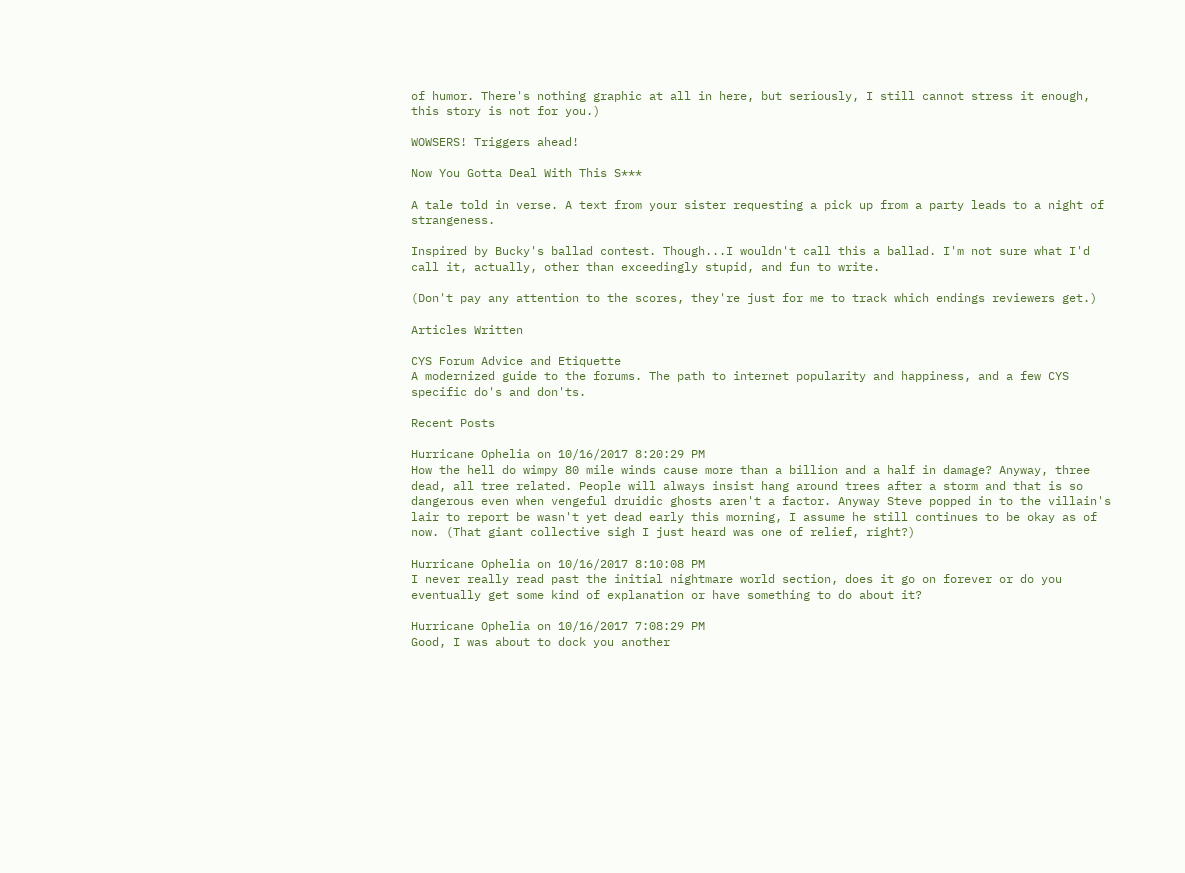of humor. There's nothing graphic at all in here, but seriously, I still cannot stress it enough, this story is not for you.)

WOWSERS! Triggers ahead!

Now You Gotta Deal With This S***

A tale told in verse. A text from your sister requesting a pick up from a party leads to a night of strangeness.

Inspired by Bucky's ballad contest. Though...I wouldn't call this a ballad. I'm not sure what I'd call it, actually, other than exceedingly stupid, and fun to write.

(Don't pay any attention to the scores, they're just for me to track which endings reviewers get.)

Articles Written

CYS Forum Advice and Etiquette
A modernized guide to the forums. The path to internet popularity and happiness, and a few CYS specific do's and don'ts.

Recent Posts

Hurricane Ophelia on 10/16/2017 8:20:29 PM
How the hell do wimpy 80 mile winds cause more than a billion and a half in damage? Anyway, three dead, all tree related. People will always insist hang around trees after a storm and that is so dangerous even when vengeful druidic ghosts aren't a factor. Anyway Steve popped in to the villain's lair to report be wasn't yet dead early this morning, I assume he still continues to be okay as of now. (That giant collective sigh I just heard was one of relief, right?)

Hurricane Ophelia on 10/16/2017 8:10:08 PM
I never really read past the initial nightmare world section, does it go on forever or do you eventually get some kind of explanation or have something to do about it?

Hurricane Ophelia on 10/16/2017 7:08:29 PM
Good, I was about to dock you another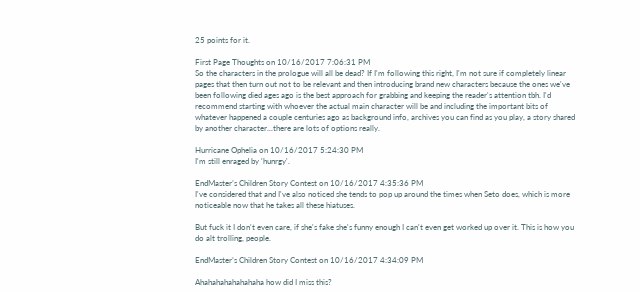25 points for it.

First Page Thoughts on 10/16/2017 7:06:31 PM
So the characters in the prologue will all be dead? If I'm following this right, I'm not sure if completely linear pages that then turn out not to be relevant and then introducing brand new characters because the ones we've been following died ages ago is the best approach for grabbing and keeping the reader's attention tbh. I'd recommend starting with whoever the actual main character will be and including the important bits of whatever happened a couple centuries ago as background info, archives you can find as you play, a story shared by another character...there are lots of options really.

Hurricane Ophelia on 10/16/2017 5:24:30 PM
I'm still enraged by 'hunrgy'.

EndMaster’s Children Story Contest on 10/16/2017 4:35:36 PM
I've considered that and I've also noticed she tends to pop up around the times when Seto does, which is more noticeable now that he takes all these hiatuses.

But fuck it I don't even care, if she's fake she's funny enough I can't even get worked up over it. This is how you do alt trolling, people.

EndMaster’s Children Story Contest on 10/16/2017 4:34:09 PM

Ahahahahahahahaha how did I miss this?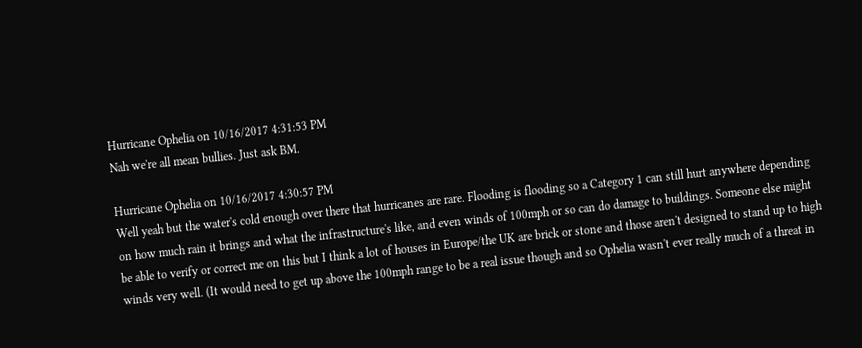Hurricane Ophelia on 10/16/2017 4:31:53 PM
Nah we're all mean bullies. Just ask BM.

Hurricane Ophelia on 10/16/2017 4:30:57 PM
Well yeah but the water's cold enough over there that hurricanes are rare. Flooding is flooding so a Category 1 can still hurt anywhere depending on how much rain it brings and what the infrastructure's like, and even winds of 100mph or so can do damage to buildings. Someone else might be able to verify or correct me on this but I think a lot of houses in Europe/the UK are brick or stone and those aren't designed to stand up to high winds very well. (It would need to get up above the 100mph range to be a real issue though and so Ophelia wasn't ever really much of a threat in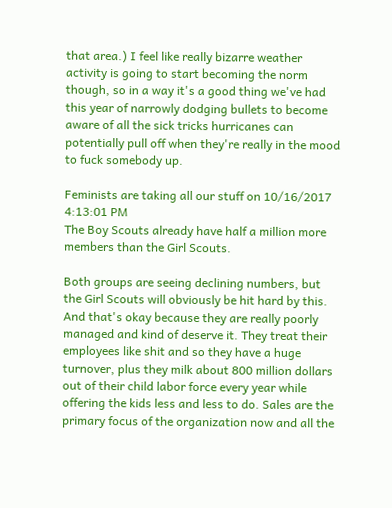that area.) I feel like really bizarre weather activity is going to start becoming the norm though, so in a way it's a good thing we've had this year of narrowly dodging bullets to become aware of all the sick tricks hurricanes can potentially pull off when they're really in the mood to fuck somebody up.

Feminists are taking all our stuff on 10/16/2017 4:13:01 PM
The Boy Scouts already have half a million more members than the Girl Scouts.

Both groups are seeing declining numbers, but the Girl Scouts will obviously be hit hard by this. And that's okay because they are really poorly managed and kind of deserve it. They treat their employees like shit and so they have a huge turnover, plus they milk about 800 million dollars out of their child labor force every year while offering the kids less and less to do. Sales are the primary focus of the organization now and all the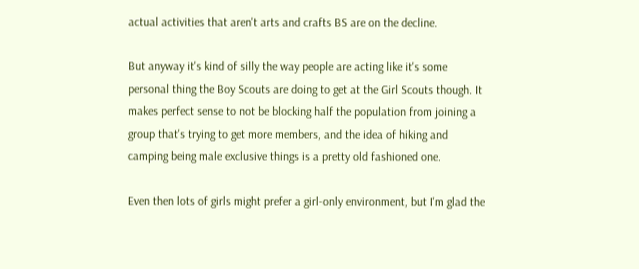actual activities that aren't arts and crafts BS are on the decline.

But anyway it's kind of silly the way people are acting like it's some personal thing the Boy Scouts are doing to get at the Girl Scouts though. It makes perfect sense to not be blocking half the population from joining a group that's trying to get more members, and the idea of hiking and camping being male exclusive things is a pretty old fashioned one.

Even then lots of girls might prefer a girl-only environment, but I'm glad the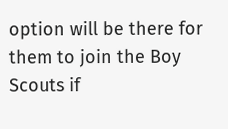option will be there for them to join the Boy Scouts if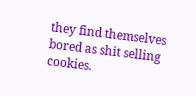they find themselves bored as shit selling cookies.